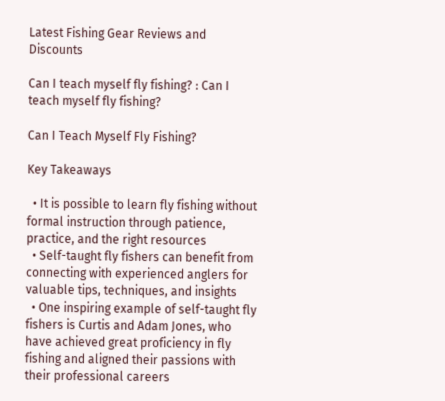Latest Fishing Gear Reviews and Discounts

Can I teach myself fly fishing? : Can I teach myself fly fishing?

Can I Teach Myself Fly Fishing?

Key Takeaways

  • It is possible to learn fly fishing without formal instruction through patience, practice, and the right resources
  • Self-taught fly fishers can benefit from connecting with experienced anglers for valuable tips, techniques, and insights
  • One inspiring example of self-taught fly fishers is Curtis and Adam Jones, who have achieved great proficiency in fly fishing and aligned their passions with their professional careers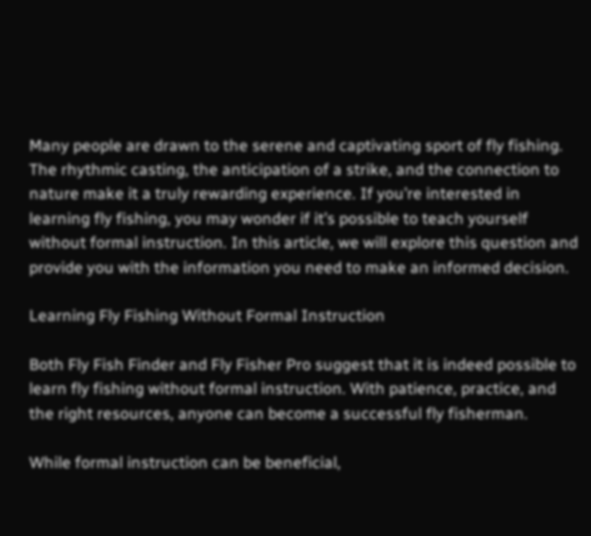Many people are drawn to the serene and captivating sport of fly fishing. The rhythmic casting, the anticipation of a strike, and the connection to nature make it a truly rewarding experience. If you’re interested in learning fly fishing, you may wonder if it’s possible to teach yourself without formal instruction. In this article, we will explore this question and provide you with the information you need to make an informed decision.

Learning Fly Fishing Without Formal Instruction

Both Fly Fish Finder and Fly Fisher Pro suggest that it is indeed possible to learn fly fishing without formal instruction. With patience, practice, and the right resources, anyone can become a successful fly fisherman.

While formal instruction can be beneficial,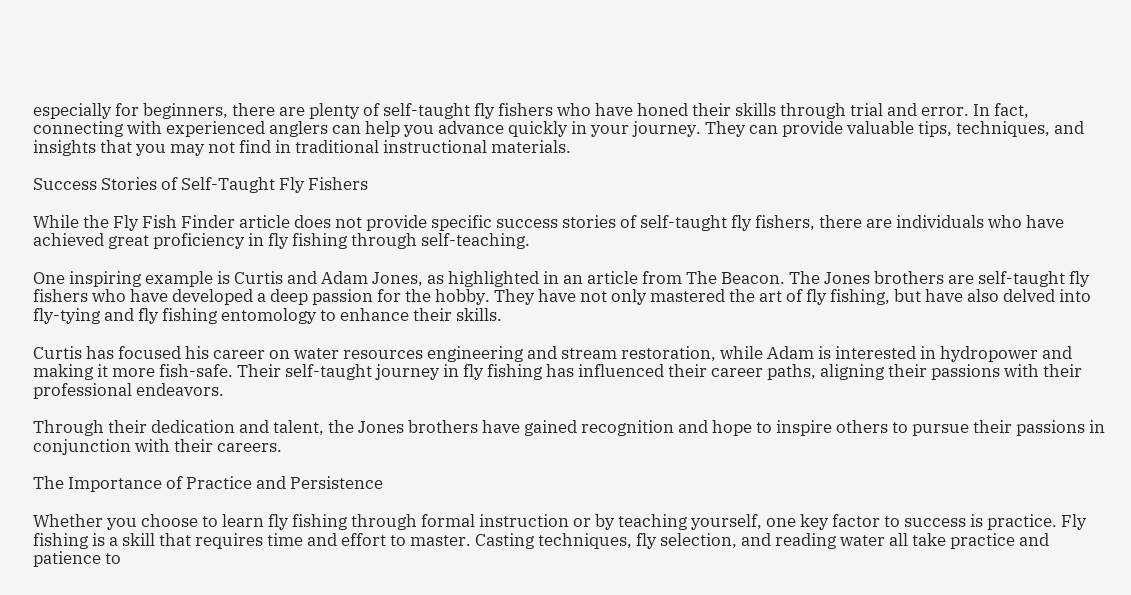especially for beginners, there are plenty of self-taught fly fishers who have honed their skills through trial and error. In fact, connecting with experienced anglers can help you advance quickly in your journey. They can provide valuable tips, techniques, and insights that you may not find in traditional instructional materials.

Success Stories of Self-Taught Fly Fishers

While the Fly Fish Finder article does not provide specific success stories of self-taught fly fishers, there are individuals who have achieved great proficiency in fly fishing through self-teaching.

One inspiring example is Curtis and Adam Jones, as highlighted in an article from The Beacon. The Jones brothers are self-taught fly fishers who have developed a deep passion for the hobby. They have not only mastered the art of fly fishing, but have also delved into fly-tying and fly fishing entomology to enhance their skills.

Curtis has focused his career on water resources engineering and stream restoration, while Adam is interested in hydropower and making it more fish-safe. Their self-taught journey in fly fishing has influenced their career paths, aligning their passions with their professional endeavors.

Through their dedication and talent, the Jones brothers have gained recognition and hope to inspire others to pursue their passions in conjunction with their careers.

The Importance of Practice and Persistence

Whether you choose to learn fly fishing through formal instruction or by teaching yourself, one key factor to success is practice. Fly fishing is a skill that requires time and effort to master. Casting techniques, fly selection, and reading water all take practice and patience to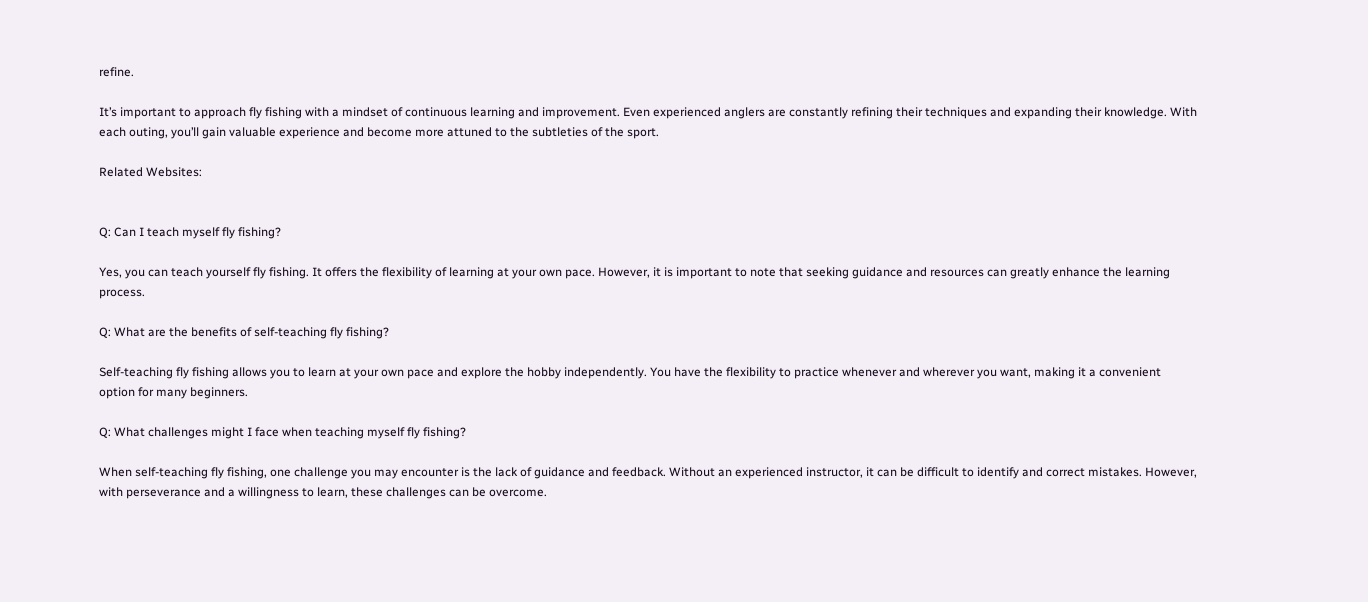refine.

It’s important to approach fly fishing with a mindset of continuous learning and improvement. Even experienced anglers are constantly refining their techniques and expanding their knowledge. With each outing, you’ll gain valuable experience and become more attuned to the subtleties of the sport.

Related Websites:


Q: Can I teach myself fly fishing?

Yes, you can teach yourself fly fishing. It offers the flexibility of learning at your own pace. However, it is important to note that seeking guidance and resources can greatly enhance the learning process.

Q: What are the benefits of self-teaching fly fishing?

Self-teaching fly fishing allows you to learn at your own pace and explore the hobby independently. You have the flexibility to practice whenever and wherever you want, making it a convenient option for many beginners.

Q: What challenges might I face when teaching myself fly fishing?

When self-teaching fly fishing, one challenge you may encounter is the lack of guidance and feedback. Without an experienced instructor, it can be difficult to identify and correct mistakes. However, with perseverance and a willingness to learn, these challenges can be overcome.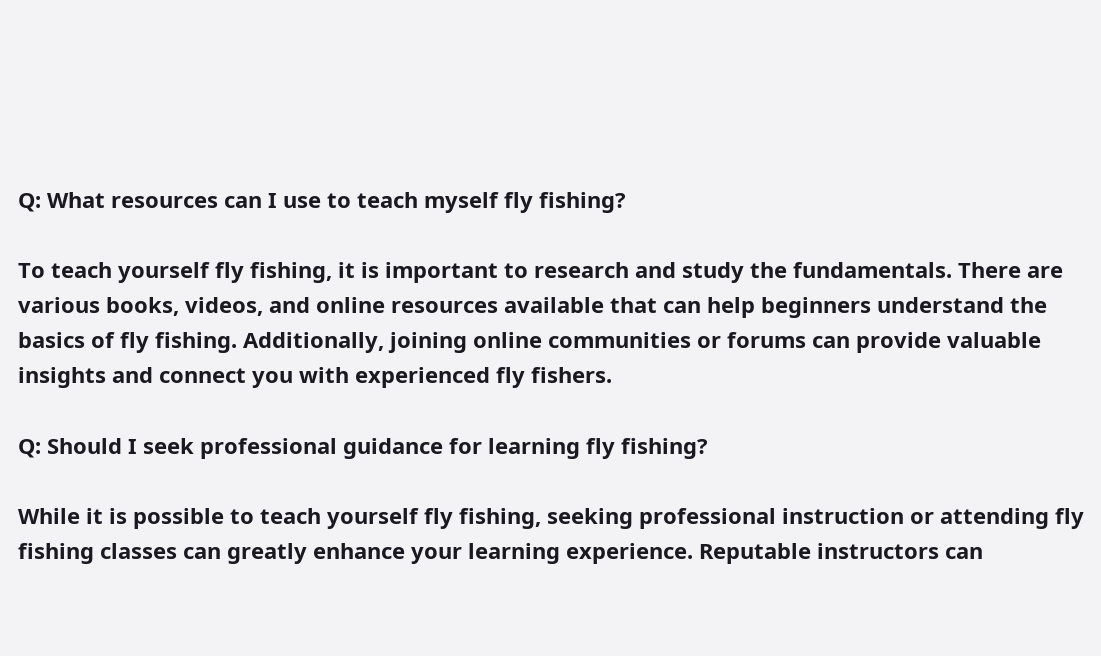Q: What resources can I use to teach myself fly fishing?

To teach yourself fly fishing, it is important to research and study the fundamentals. There are various books, videos, and online resources available that can help beginners understand the basics of fly fishing. Additionally, joining online communities or forums can provide valuable insights and connect you with experienced fly fishers.

Q: Should I seek professional guidance for learning fly fishing?

While it is possible to teach yourself fly fishing, seeking professional instruction or attending fly fishing classes can greatly enhance your learning experience. Reputable instructors can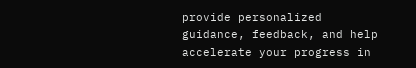provide personalized guidance, feedback, and help accelerate your progress in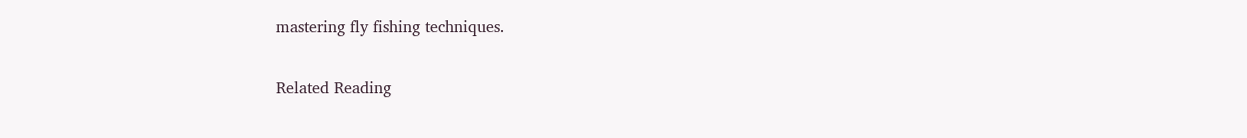mastering fly fishing techniques.

Related Reading